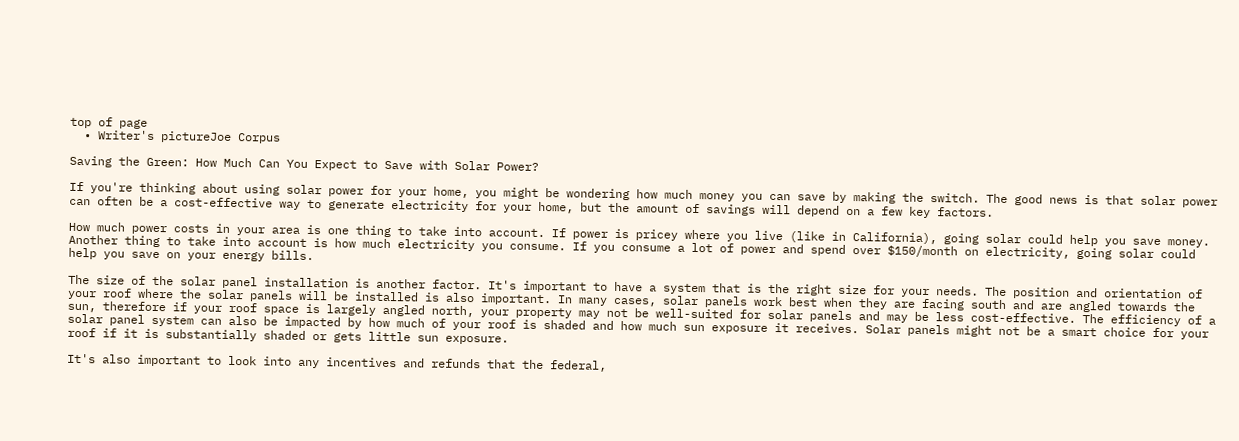top of page
  • Writer's pictureJoe Corpus

Saving the Green: How Much Can You Expect to Save with Solar Power?

If you're thinking about using solar power for your home, you might be wondering how much money you can save by making the switch. The good news is that solar power can often be a cost-effective way to generate electricity for your home, but the amount of savings will depend on a few key factors.

How much power costs in your area is one thing to take into account. If power is pricey where you live (like in California), going solar could help you save money. Another thing to take into account is how much electricity you consume. If you consume a lot of power and spend over $150/month on electricity, going solar could help you save on your energy bills.

The size of the solar panel installation is another factor. It's important to have a system that is the right size for your needs. The position and orientation of your roof where the solar panels will be installed is also important. In many cases, solar panels work best when they are facing south and are angled towards the sun, therefore if your roof space is largely angled north, your property may not be well-suited for solar panels and may be less cost-effective. The efficiency of a solar panel system can also be impacted by how much of your roof is shaded and how much sun exposure it receives. Solar panels might not be a smart choice for your roof if it is substantially shaded or gets little sun exposure.

It's also important to look into any incentives and refunds that the federal,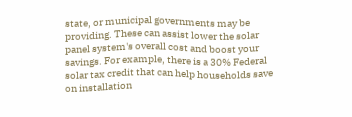state, or municipal governments may be providing. These can assist lower the solar panel system's overall cost and boost your savings. For example, there is a 30% Federal solar tax credit that can help households save on installation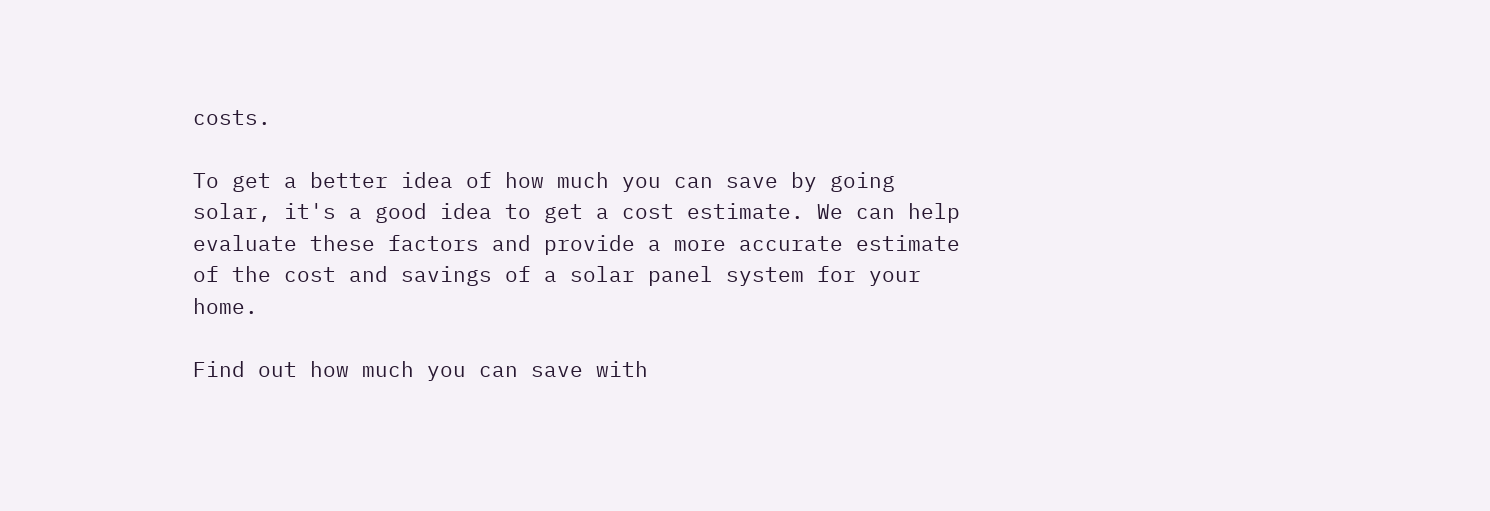costs.

To get a better idea of how much you can save by going solar, it's a good idea to get a cost estimate. We can help evaluate these factors and provide a more accurate estimate of the cost and savings of a solar panel system for your home.

Find out how much you can save with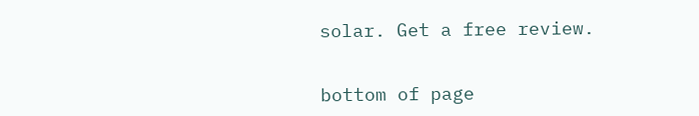solar. Get a free review.


bottom of page